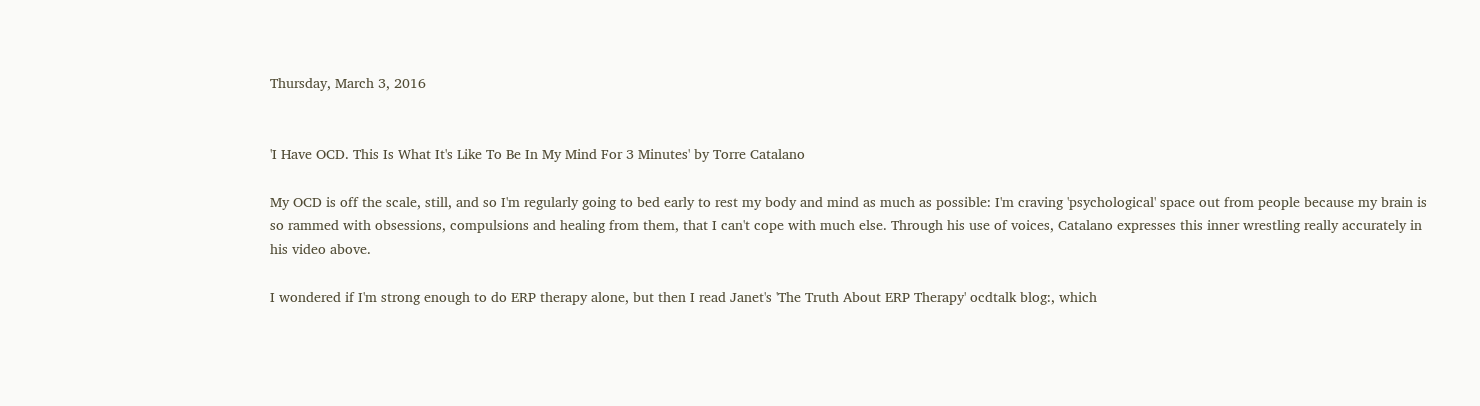Thursday, March 3, 2016


'I Have OCD. This Is What It's Like To Be In My Mind For 3 Minutes' by Torre Catalano

My OCD is off the scale, still, and so I'm regularly going to bed early to rest my body and mind as much as possible: I'm craving 'psychological' space out from people because my brain is so rammed with obsessions, compulsions and healing from them, that I can't cope with much else. Through his use of voices, Catalano expresses this inner wrestling really accurately in his video above.

I wondered if I'm strong enough to do ERP therapy alone, but then I read Janet's 'The Truth About ERP Therapy' ocdtalk blog:, which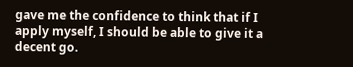gave me the confidence to think that if I apply myself, I should be able to give it a decent go.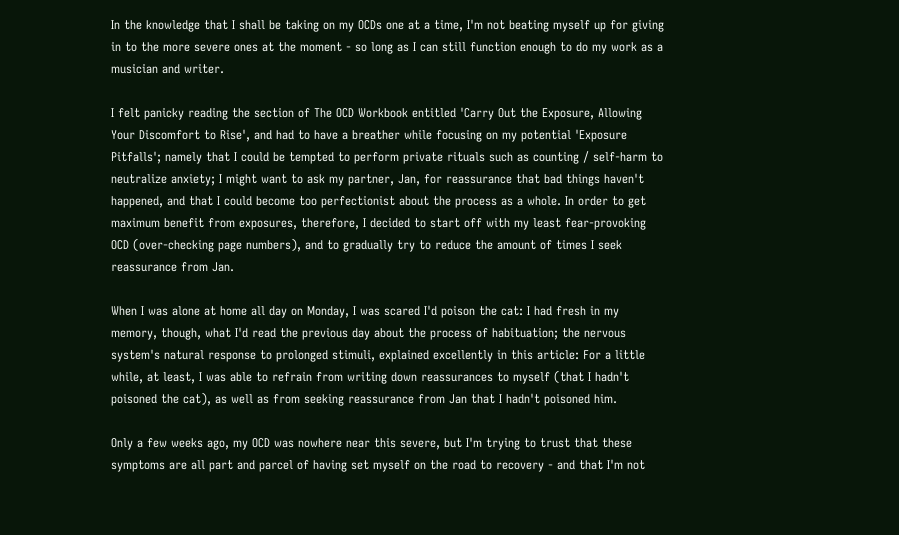In the knowledge that I shall be taking on my OCDs one at a time, I'm not beating myself up for giving in to the more severe ones at the moment - so long as I can still function enough to do my work as a musician and writer.

I felt panicky reading the section of The OCD Workbook entitled 'Carry Out the Exposure, Allowing Your Discomfort to Rise', and had to have a breather while focusing on my potential 'Exposure Pitfalls'; namely that I could be tempted to perform private rituals such as counting / self-harm to neutralize anxiety; I might want to ask my partner, Jan, for reassurance that bad things haven't happened, and that I could become too perfectionist about the process as a whole. In order to get maximum benefit from exposures, therefore, I decided to start off with my least fear-provoking OCD (over-checking page numbers), and to gradually try to reduce the amount of times I seek reassurance from Jan.

When I was alone at home all day on Monday, I was scared I'd poison the cat: I had fresh in my memory, though, what I'd read the previous day about the process of habituation; the nervous system's natural response to prolonged stimuli, explained excellently in this article: For a little while, at least, I was able to refrain from writing down reassurances to myself (that I hadn't poisoned the cat), as well as from seeking reassurance from Jan that I hadn't poisoned him.

Only a few weeks ago, my OCD was nowhere near this severe, but I'm trying to trust that these symptoms are all part and parcel of having set myself on the road to recovery - and that I'm not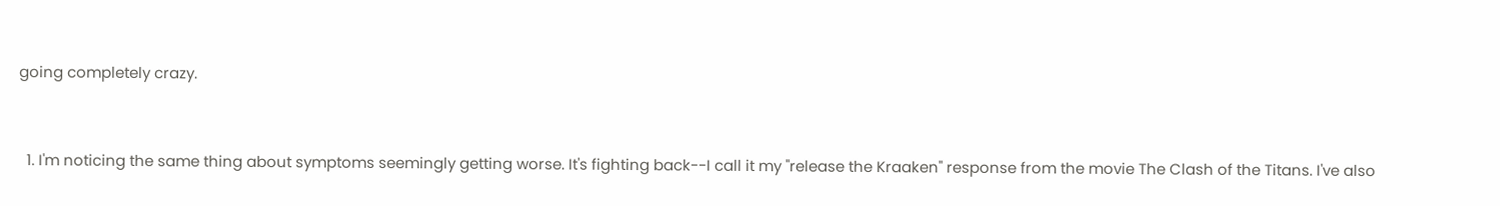going completely crazy.


  1. I'm noticing the same thing about symptoms seemingly getting worse. It's fighting back--I call it my "release the Kraaken" response from the movie The Clash of the Titans. I've also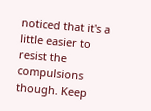noticed that it's a little easier to resist the compulsions though. Keep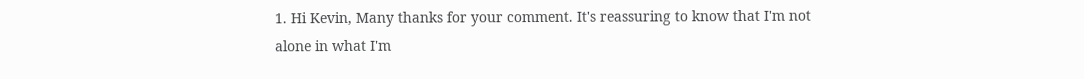1. Hi Kevin, Many thanks for your comment. It's reassuring to know that I'm not alone in what I'm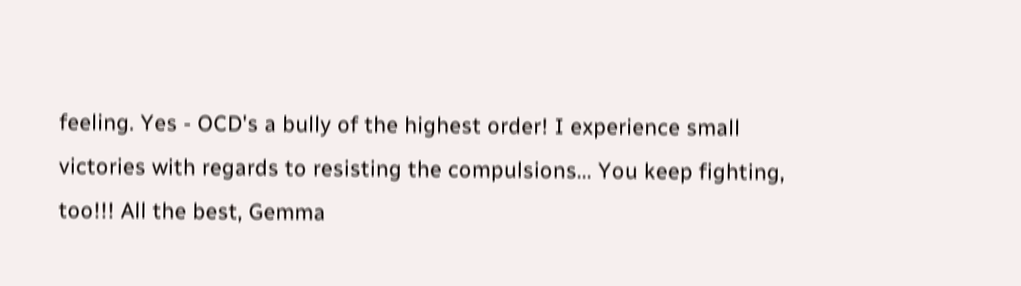feeling. Yes - OCD's a bully of the highest order! I experience small victories with regards to resisting the compulsions... You keep fighting, too!!! All the best, Gemma